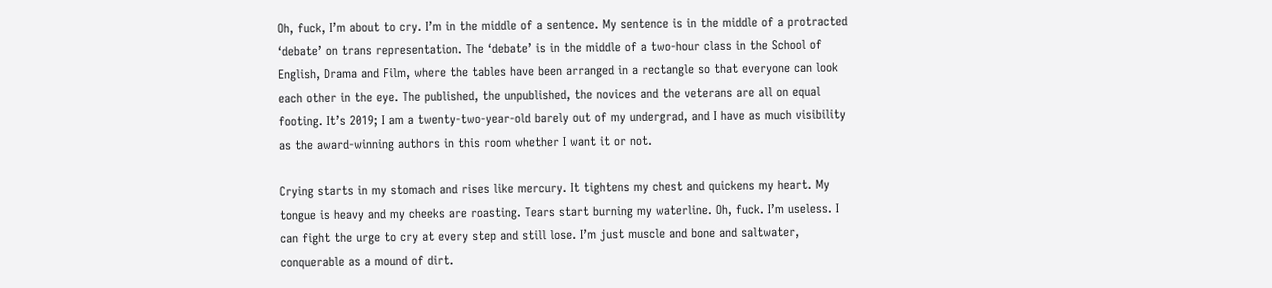Oh, fuck, I’m about to cry. I’m in the middle of a sentence. My sentence is in the middle of a protracted ‘debate’ on trans representation. The ‘debate’ is in the middle of a two-hour class in the School of English, Drama and Film, where the tables have been arranged in a rectangle so that everyone can look each other in the eye. The published, the unpublished, the novices and the veterans are all on equal footing. It’s 2019; I am a twenty-two-year-old barely out of my undergrad, and I have as much visibility as the award-winning authors in this room whether I want it or not.

Crying starts in my stomach and rises like mercury. It tightens my chest and quickens my heart. My tongue is heavy and my cheeks are roasting. Tears start burning my waterline. Oh, fuck. I’m useless. I can fight the urge to cry at every step and still lose. I’m just muscle and bone and saltwater, conquerable as a mound of dirt.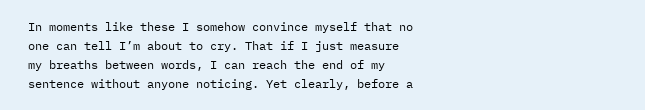In moments like these I somehow convince myself that no one can tell I’m about to cry. That if I just measure my breaths between words, I can reach the end of my sentence without anyone noticing. Yet clearly, before a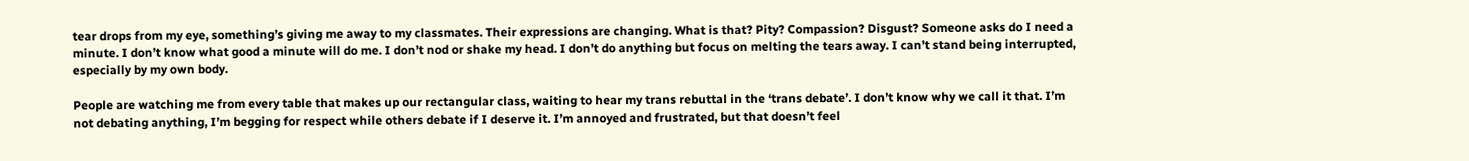tear drops from my eye, something’s giving me away to my classmates. Their expressions are changing. What is that? Pity? Compassion? Disgust? Someone asks do I need a minute. I don’t know what good a minute will do me. I don’t nod or shake my head. I don’t do anything but focus on melting the tears away. I can’t stand being interrupted, especially by my own body.

People are watching me from every table that makes up our rectangular class, waiting to hear my trans rebuttal in the ‘trans debate’. I don’t know why we call it that. I’m not debating anything, I’m begging for respect while others debate if I deserve it. I’m annoyed and frustrated, but that doesn’t feel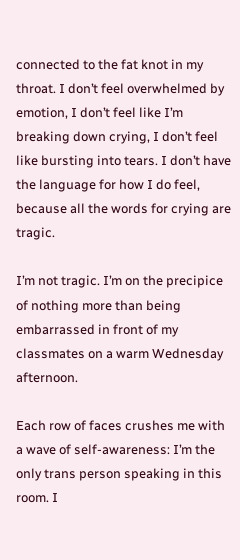connected to the fat knot in my throat. I don’t feel overwhelmed by emotion, I don’t feel like I’m breaking down crying, I don’t feel like bursting into tears. I don’t have the language for how I do feel, because all the words for crying are tragic.

I’m not tragic. I’m on the precipice of nothing more than being embarrassed in front of my classmates on a warm Wednesday afternoon.

Each row of faces crushes me with a wave of self-awareness: I’m the only trans person speaking in this room. I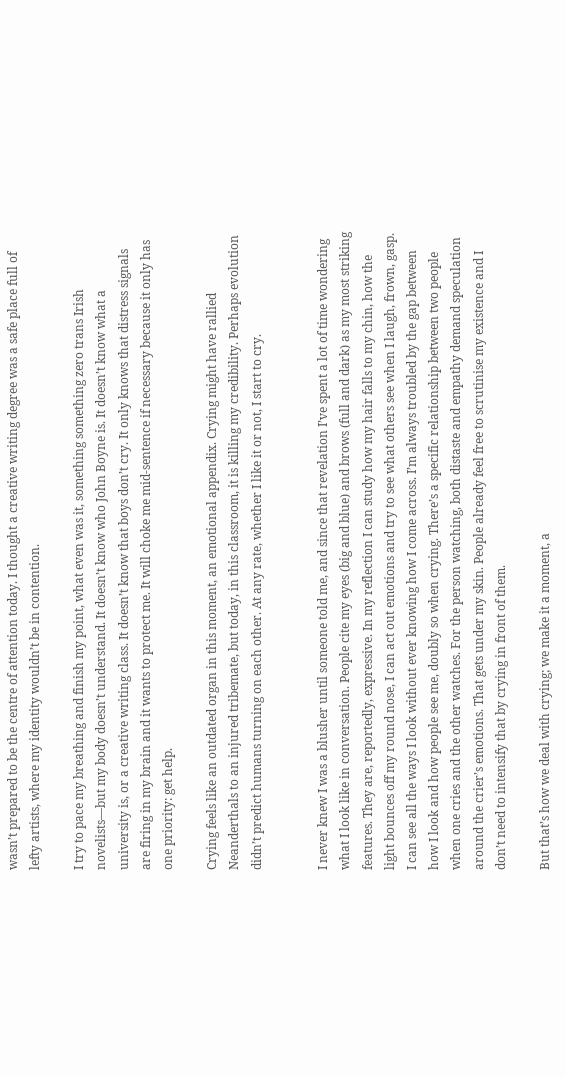wasn’t prepared to be the centre of attention today. I thought a creative writing degree was a safe place full of lefty artists, where my identity wouldn’t be in contention.

I try to pace my breathing and finish my point, what even was it, something something zero trans Irish novelists—but my body doesn’t understand. It doesn’t know who John Boyne is. It doesn’t know what a university is, or a creative writing class. It doesn’t know that boys don’t cry. It only knows that distress signals are firing in my brain and it wants to protect me. It will choke me mid-sentence if necessary because it only has one priority: get help.

Crying feels like an outdated organ in this moment, an emotional appendix. Crying might have rallied Neanderthals to an injured tribemate, but today, in this classroom, it is killing my credibility. Perhaps evolution didn’t predict humans turning on each other. At any rate, whether I like it or not, I start to cry.


I never knew I was a blusher until someone told me, and since that revelation I’ve spent a lot of time wondering what I look like in conversation. People cite my eyes (big and blue) and brows (full and dark) as my most striking features. They are, reportedly, expressive. In my reflection I can study how my hair falls to my chin, how the light bounces off my round nose, I can act out emotions and try to see what others see when I laugh, frown, gasp. I can see all the ways I look without ever knowing how I come across. I’m always troubled by the gap between how I look and how people see me, doubly so when crying. There’s a specific relationship between two people when one cries and the other watches. For the person watching, both distaste and empathy demand speculation around the crier’s emotions. That gets under my skin. People already feel free to scrutinise my existence and I don’t need to intensify that by crying in front of them.

But that’s how we deal with crying; we make it a moment, a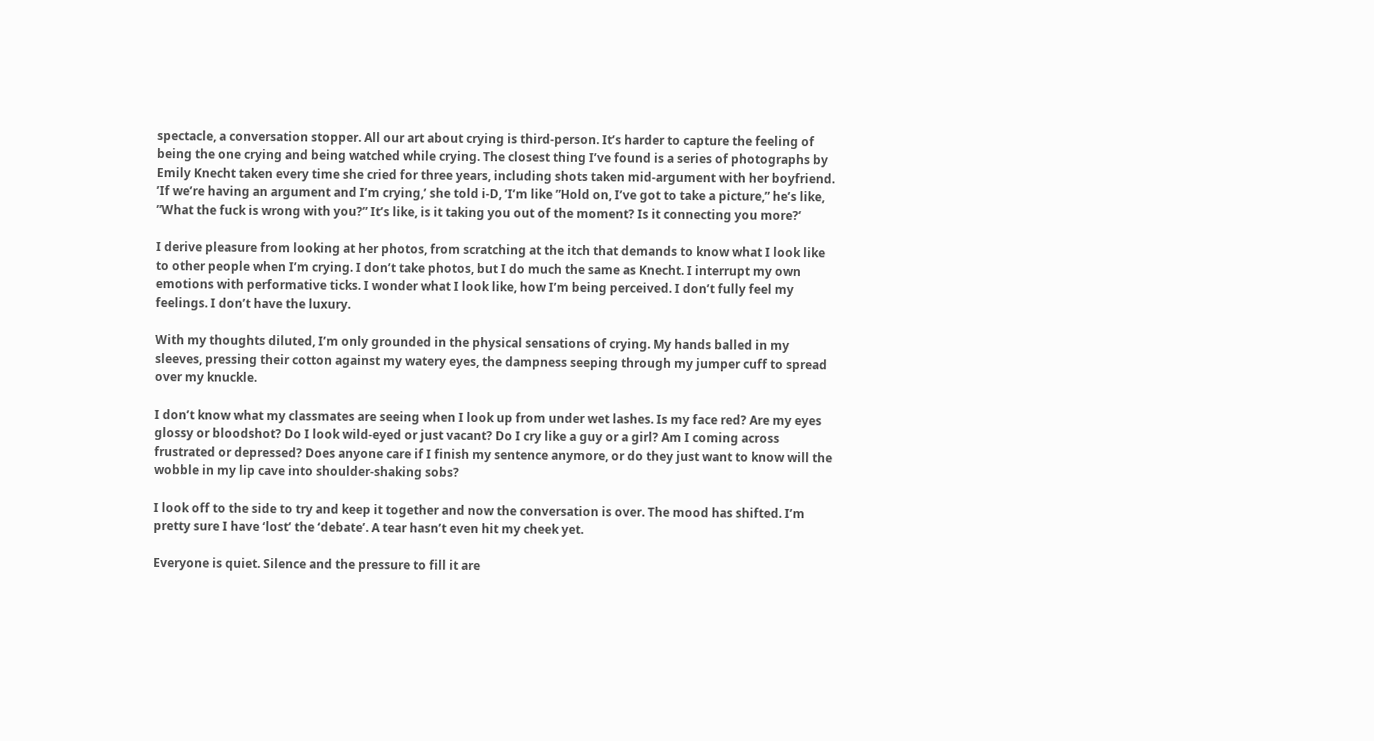spectacle, a conversation stopper. All our art about crying is third-person. It’s harder to capture the feeling of being the one crying and being watched while crying. The closest thing I’ve found is a series of photographs by Emily Knecht taken every time she cried for three years, including shots taken mid-argument with her boyfriend. ’If we’re having an argument and I’m crying,’ she told i-D, ’I’m like ”Hold on, I’ve got to take a picture,” he’s like, ”What the fuck is wrong with you?” It’s like, is it taking you out of the moment? Is it connecting you more?’

I derive pleasure from looking at her photos, from scratching at the itch that demands to know what I look like to other people when I’m crying. I don’t take photos, but I do much the same as Knecht. I interrupt my own emotions with performative ticks. I wonder what I look like, how I’m being perceived. I don’t fully feel my feelings. I don’t have the luxury.

With my thoughts diluted, I’m only grounded in the physical sensations of crying. My hands balled in my sleeves, pressing their cotton against my watery eyes, the dampness seeping through my jumper cuff to spread over my knuckle.

I don’t know what my classmates are seeing when I look up from under wet lashes. Is my face red? Are my eyes glossy or bloodshot? Do I look wild-eyed or just vacant? Do I cry like a guy or a girl? Am I coming across frustrated or depressed? Does anyone care if I finish my sentence anymore, or do they just want to know will the wobble in my lip cave into shoulder-shaking sobs?

I look off to the side to try and keep it together and now the conversation is over. The mood has shifted. I’m pretty sure I have ‘lost’ the ‘debate’. A tear hasn’t even hit my cheek yet.

Everyone is quiet. Silence and the pressure to fill it are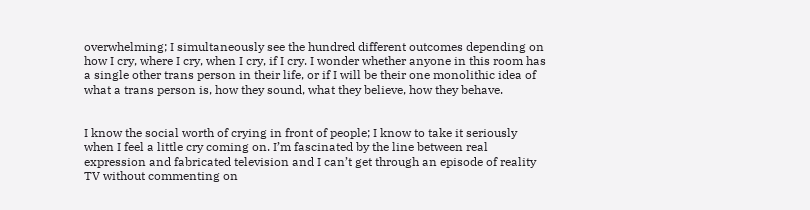overwhelming; I simultaneously see the hundred different outcomes depending on how I cry, where I cry, when I cry, if I cry. I wonder whether anyone in this room has a single other trans person in their life, or if I will be their one monolithic idea of what a trans person is, how they sound, what they believe, how they behave.


I know the social worth of crying in front of people; I know to take it seriously when I feel a little cry coming on. I’m fascinated by the line between real expression and fabricated television and I can’t get through an episode of reality TV without commenting on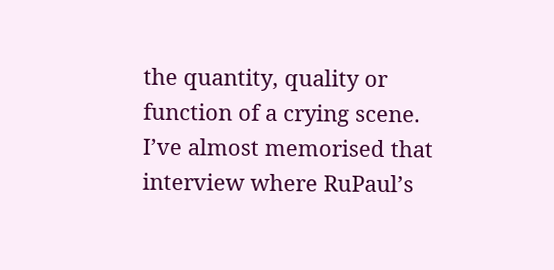the quantity, quality or function of a crying scene. I’ve almost memorised that interview where RuPaul’s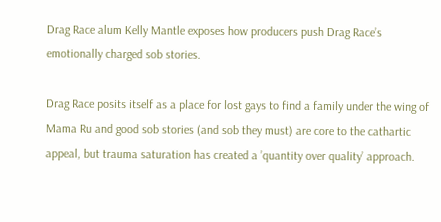Drag Race alum Kelly Mantle exposes how producers push Drag Race’s emotionally charged sob stories.

Drag Race posits itself as a place for lost gays to find a family under the wing of Mama Ru and good sob stories (and sob they must) are core to the cathartic appeal, but trauma saturation has created a ’quantity over quality’ approach.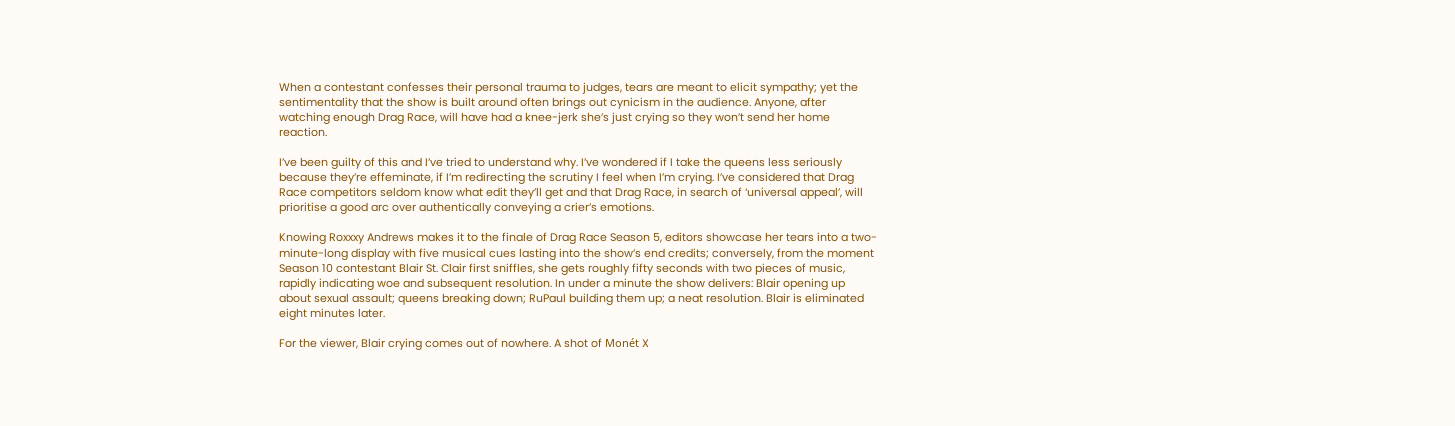When a contestant confesses their personal trauma to judges, tears are meant to elicit sympathy; yet the sentimentality that the show is built around often brings out cynicism in the audience. Anyone, after watching enough Drag Race, will have had a knee-jerk she’s just crying so they won’t send her home reaction.

I’ve been guilty of this and I’ve tried to understand why. I’ve wondered if I take the queens less seriously because they’re effeminate, if I’m redirecting the scrutiny I feel when I’m crying. I’ve considered that Drag Race competitors seldom know what edit they’ll get and that Drag Race, in search of ‘universal appeal’, will prioritise a good arc over authentically conveying a crier’s emotions.

Knowing Roxxxy Andrews makes it to the finale of Drag Race Season 5, editors showcase her tears into a two-minute-long display with five musical cues lasting into the show’s end credits; conversely, from the moment Season 10 contestant Blair St. Clair first sniffles, she gets roughly fifty seconds with two pieces of music, rapidly indicating woe and subsequent resolution. In under a minute the show delivers: Blair opening up about sexual assault; queens breaking down; RuPaul building them up; a neat resolution. Blair is eliminated eight minutes later.

For the viewer, Blair crying comes out of nowhere. A shot of Monét X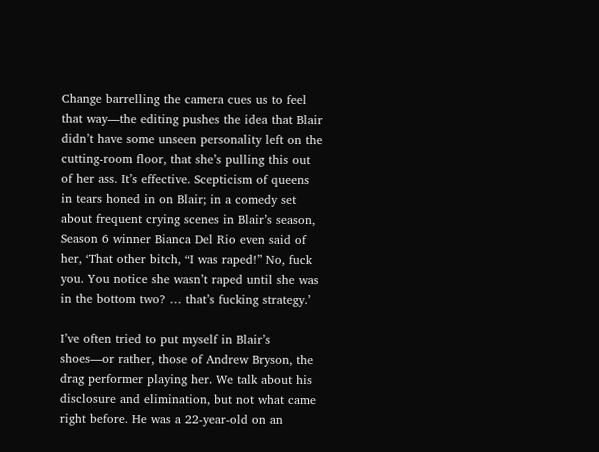Change barrelling the camera cues us to feel that way—the editing pushes the idea that Blair didn’t have some unseen personality left on the cutting-room floor, that she’s pulling this out of her ass. It’s effective. Scepticism of queens in tears honed in on Blair; in a comedy set about frequent crying scenes in Blair’s season, Season 6 winner Bianca Del Rio even said of her, ‘That other bitch, “I was raped!” No, fuck you. You notice she wasn’t raped until she was in the bottom two? … that’s fucking strategy.’

I’ve often tried to put myself in Blair’s shoes—or rather, those of Andrew Bryson, the drag performer playing her. We talk about his disclosure and elimination, but not what came right before. He was a 22-year-old on an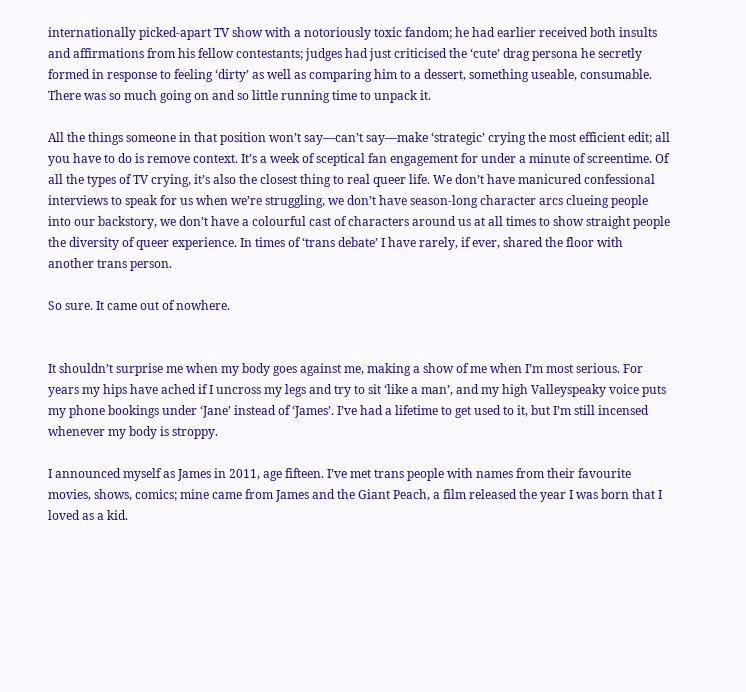internationally picked-apart TV show with a notoriously toxic fandom; he had earlier received both insults and affirmations from his fellow contestants; judges had just criticised the ‘cute’ drag persona he secretly formed in response to feeling ‘dirty’ as well as comparing him to a dessert, something useable, consumable. There was so much going on and so little running time to unpack it.

All the things someone in that position won’t say—can’t say—make ‘strategic’ crying the most efficient edit; all you have to do is remove context. It’s a week of sceptical fan engagement for under a minute of screentime. Of all the types of TV crying, it’s also the closest thing to real queer life. We don’t have manicured confessional interviews to speak for us when we’re struggling, we don’t have season-long character arcs clueing people into our backstory, we don’t have a colourful cast of characters around us at all times to show straight people the diversity of queer experience. In times of ‘trans debate’ I have rarely, if ever, shared the floor with another trans person.

So sure. It came out of nowhere.


It shouldn’t surprise me when my body goes against me, making a show of me when I’m most serious. For years my hips have ached if I uncross my legs and try to sit ‘like a man’, and my high Valleyspeaky voice puts my phone bookings under ‘Jane’ instead of ‘James’. I’ve had a lifetime to get used to it, but I’m still incensed whenever my body is stroppy.

I announced myself as James in 2011, age fifteen. I’ve met trans people with names from their favourite movies, shows, comics; mine came from James and the Giant Peach, a film released the year I was born that I loved as a kid.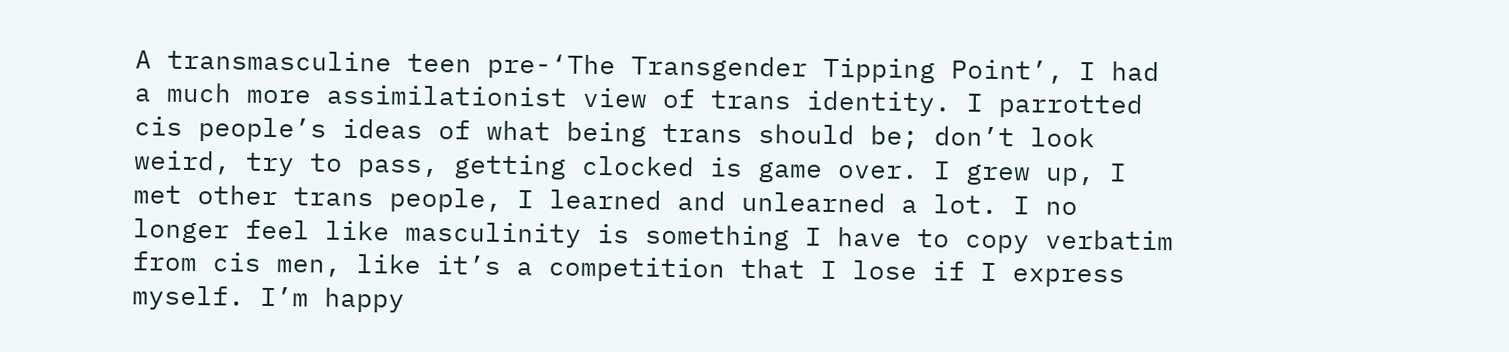A transmasculine teen pre-‘The Transgender Tipping Point’, I had a much more assimilationist view of trans identity. I parrotted cis people’s ideas of what being trans should be; don’t look weird, try to pass, getting clocked is game over. I grew up, I met other trans people, I learned and unlearned a lot. I no longer feel like masculinity is something I have to copy verbatim from cis men, like it’s a competition that I lose if I express myself. I’m happy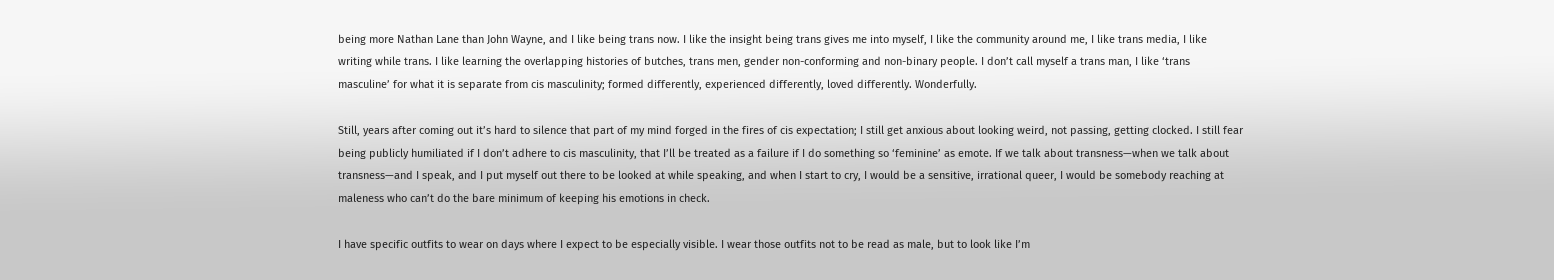being more Nathan Lane than John Wayne, and I like being trans now. I like the insight being trans gives me into myself, I like the community around me, I like trans media, I like writing while trans. I like learning the overlapping histories of butches, trans men, gender non-conforming and non-binary people. I don’t call myself a trans man, I like ‘trans masculine’ for what it is separate from cis masculinity; formed differently, experienced differently, loved differently. Wonderfully.

Still, years after coming out it’s hard to silence that part of my mind forged in the fires of cis expectation; I still get anxious about looking weird, not passing, getting clocked. I still fear being publicly humiliated if I don’t adhere to cis masculinity, that I’ll be treated as a failure if I do something so ‘feminine’ as emote. If we talk about transness—when we talk about transness—and I speak, and I put myself out there to be looked at while speaking, and when I start to cry, I would be a sensitive, irrational queer, I would be somebody reaching at maleness who can’t do the bare minimum of keeping his emotions in check.

I have specific outfits to wear on days where I expect to be especially visible. I wear those outfits not to be read as male, but to look like I’m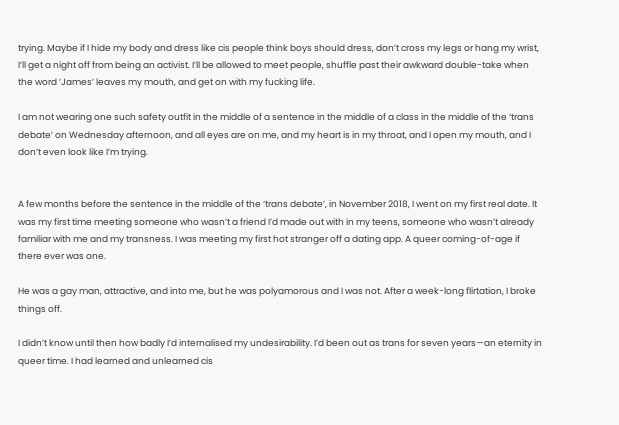trying. Maybe if I hide my body and dress like cis people think boys should dress, don’t cross my legs or hang my wrist, I’ll get a night off from being an activist. I’ll be allowed to meet people, shuffle past their awkward double-take when the word ‘James’ leaves my mouth, and get on with my fucking life.

I am not wearing one such safety outfit in the middle of a sentence in the middle of a class in the middle of the ‘trans debate’ on Wednesday afternoon, and all eyes are on me, and my heart is in my throat, and I open my mouth, and I don’t even look like I’m trying.


A few months before the sentence in the middle of the ‘trans debate’, in November 2018, I went on my first real date. It was my first time meeting someone who wasn’t a friend I’d made out with in my teens, someone who wasn’t already familiar with me and my transness. I was meeting my first hot stranger off a dating app. A queer coming-of-age if there ever was one.

He was a gay man, attractive, and into me, but he was polyamorous and I was not. After a week-long flirtation, I broke things off.

I didn’t know until then how badly I’d internalised my undesirability. I’d been out as trans for seven years—an eternity in queer time. I had learned and unlearned cis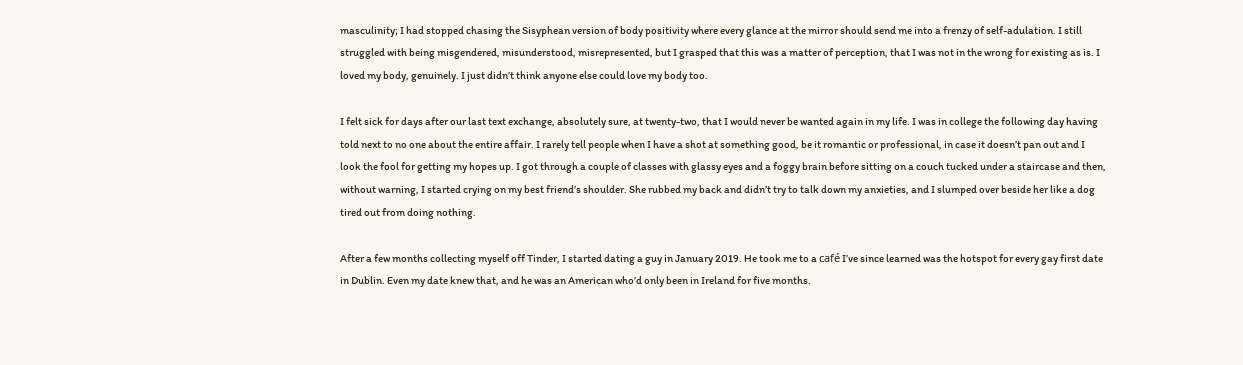masculinity; I had stopped chasing the Sisyphean version of body positivity where every glance at the mirror should send me into a frenzy of self-adulation. I still struggled with being misgendered, misunderstood, misrepresented, but I grasped that this was a matter of perception, that I was not in the wrong for existing as is. I loved my body, genuinely. I just didn’t think anyone else could love my body too.

I felt sick for days after our last text exchange, absolutely sure, at twenty-two, that I would never be wanted again in my life. I was in college the following day having told next to no one about the entire affair. I rarely tell people when I have a shot at something good, be it romantic or professional, in case it doesn’t pan out and I look the fool for getting my hopes up. I got through a couple of classes with glassy eyes and a foggy brain before sitting on a couch tucked under a staircase and then, without warning, I started crying on my best friend’s shoulder. She rubbed my back and didn’t try to talk down my anxieties, and I slumped over beside her like a dog tired out from doing nothing.

After a few months collecting myself off Tinder, I started dating a guy in January 2019. He took me to a café I’ve since learned was the hotspot for every gay first date in Dublin. Even my date knew that, and he was an American who’d only been in Ireland for five months.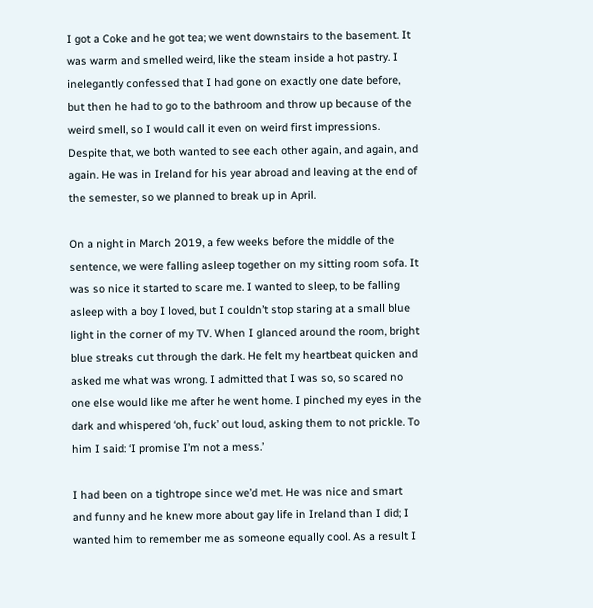I got a Coke and he got tea; we went downstairs to the basement. It was warm and smelled weird, like the steam inside a hot pastry. I inelegantly confessed that I had gone on exactly one date before, but then he had to go to the bathroom and throw up because of the weird smell, so I would call it even on weird first impressions. Despite that, we both wanted to see each other again, and again, and again. He was in Ireland for his year abroad and leaving at the end of the semester, so we planned to break up in April.

On a night in March 2019, a few weeks before the middle of the sentence, we were falling asleep together on my sitting room sofa. It was so nice it started to scare me. I wanted to sleep, to be falling asleep with a boy I loved, but I couldn’t stop staring at a small blue light in the corner of my TV. When I glanced around the room, bright blue streaks cut through the dark. He felt my heartbeat quicken and asked me what was wrong. I admitted that I was so, so scared no one else would like me after he went home. I pinched my eyes in the dark and whispered ‘oh, fuck’ out loud, asking them to not prickle. To him I said: ‘I promise I’m not a mess.’

I had been on a tightrope since we’d met. He was nice and smart and funny and he knew more about gay life in Ireland than I did; I wanted him to remember me as someone equally cool. As a result I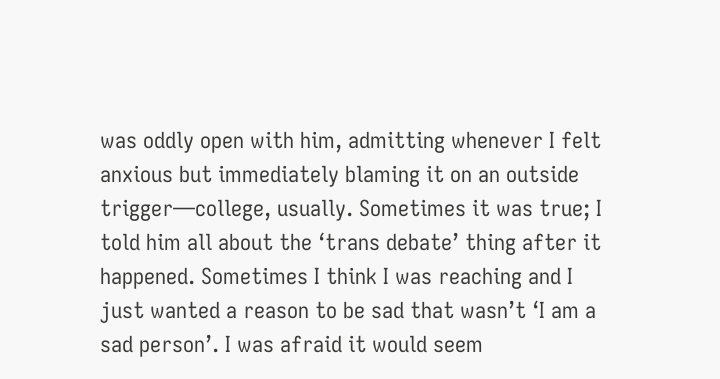was oddly open with him, admitting whenever I felt anxious but immediately blaming it on an outside trigger—college, usually. Sometimes it was true; I told him all about the ‘trans debate’ thing after it happened. Sometimes I think I was reaching and I just wanted a reason to be sad that wasn’t ‘I am a sad person’. I was afraid it would seem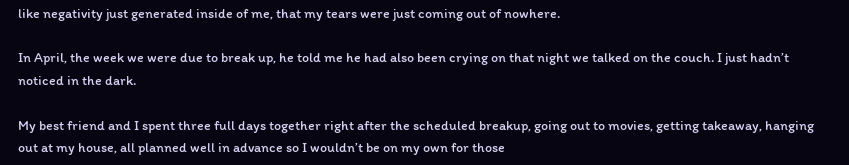like negativity just generated inside of me, that my tears were just coming out of nowhere.

In April, the week we were due to break up, he told me he had also been crying on that night we talked on the couch. I just hadn’t noticed in the dark.

My best friend and I spent three full days together right after the scheduled breakup, going out to movies, getting takeaway, hanging out at my house, all planned well in advance so I wouldn’t be on my own for those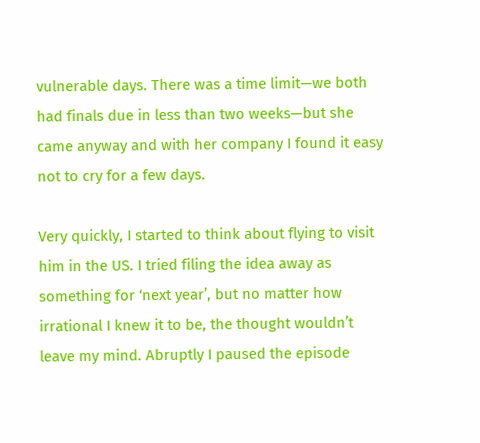vulnerable days. There was a time limit—we both had finals due in less than two weeks—but she came anyway and with her company I found it easy not to cry for a few days.

Very quickly, I started to think about flying to visit him in the US. I tried filing the idea away as something for ‘next year’, but no matter how irrational I knew it to be, the thought wouldn’t leave my mind. Abruptly I paused the episode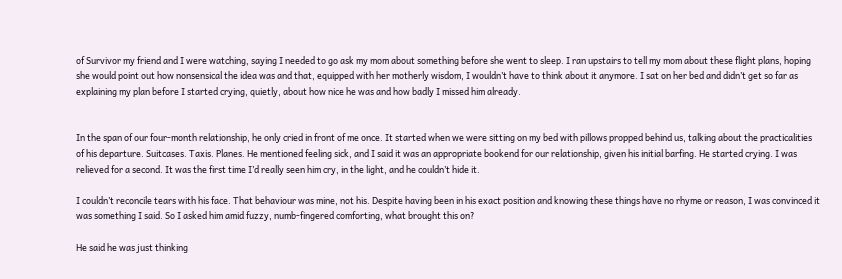of Survivor my friend and I were watching, saying I needed to go ask my mom about something before she went to sleep. I ran upstairs to tell my mom about these flight plans, hoping she would point out how nonsensical the idea was and that, equipped with her motherly wisdom, I wouldn’t have to think about it anymore. I sat on her bed and didn’t get so far as explaining my plan before I started crying, quietly, about how nice he was and how badly I missed him already.


In the span of our four-month relationship, he only cried in front of me once. It started when we were sitting on my bed with pillows propped behind us, talking about the practicalities of his departure. Suitcases. Taxis. Planes. He mentioned feeling sick, and I said it was an appropriate bookend for our relationship, given his initial barfing. He started crying. I was relieved for a second. It was the first time I’d really seen him cry, in the light, and he couldn’t hide it.

I couldn’t reconcile tears with his face. That behaviour was mine, not his. Despite having been in his exact position and knowing these things have no rhyme or reason, I was convinced it was something I said. So I asked him amid fuzzy, numb-fingered comforting, what brought this on?

He said he was just thinking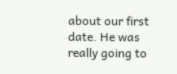about our first date. He was really going to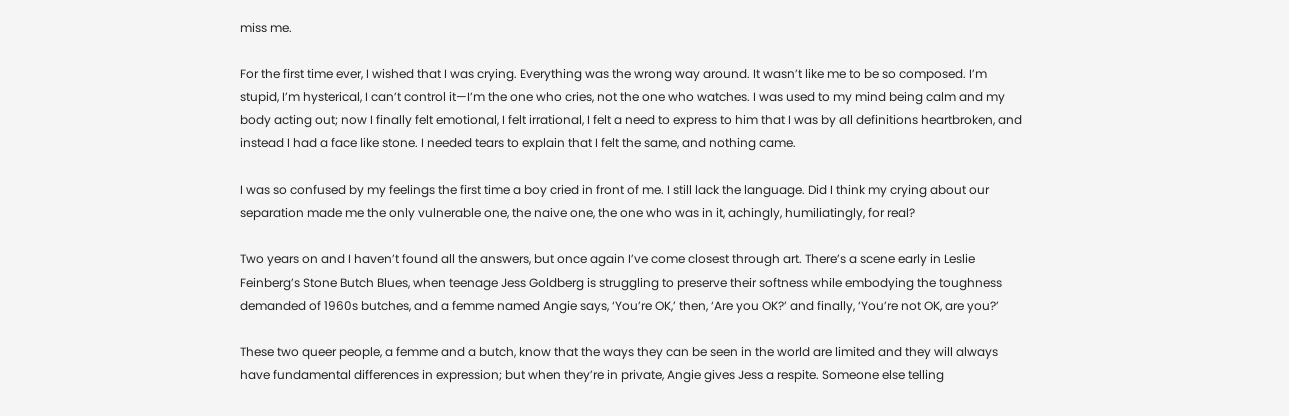miss me.

For the first time ever, I wished that I was crying. Everything was the wrong way around. It wasn’t like me to be so composed. I’m stupid, I’m hysterical, I can’t control it—I’m the one who cries, not the one who watches. I was used to my mind being calm and my body acting out; now I finally felt emotional, I felt irrational, I felt a need to express to him that I was by all definitions heartbroken, and instead I had a face like stone. I needed tears to explain that I felt the same, and nothing came.

I was so confused by my feelings the first time a boy cried in front of me. I still lack the language. Did I think my crying about our separation made me the only vulnerable one, the naive one, the one who was in it, achingly, humiliatingly, for real?

Two years on and I haven’t found all the answers, but once again I’ve come closest through art. There’s a scene early in Leslie Feinberg’s Stone Butch Blues, when teenage Jess Goldberg is struggling to preserve their softness while embodying the toughness demanded of 1960s butches, and a femme named Angie says, ‘You’re OK,’ then, ‘Are you OK?’ and finally, ‘You’re not OK, are you?’

These two queer people, a femme and a butch, know that the ways they can be seen in the world are limited and they will always have fundamental differences in expression; but when they’re in private, Angie gives Jess a respite. Someone else telling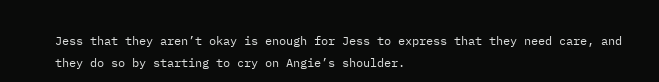Jess that they aren’t okay is enough for Jess to express that they need care, and they do so by starting to cry on Angie’s shoulder.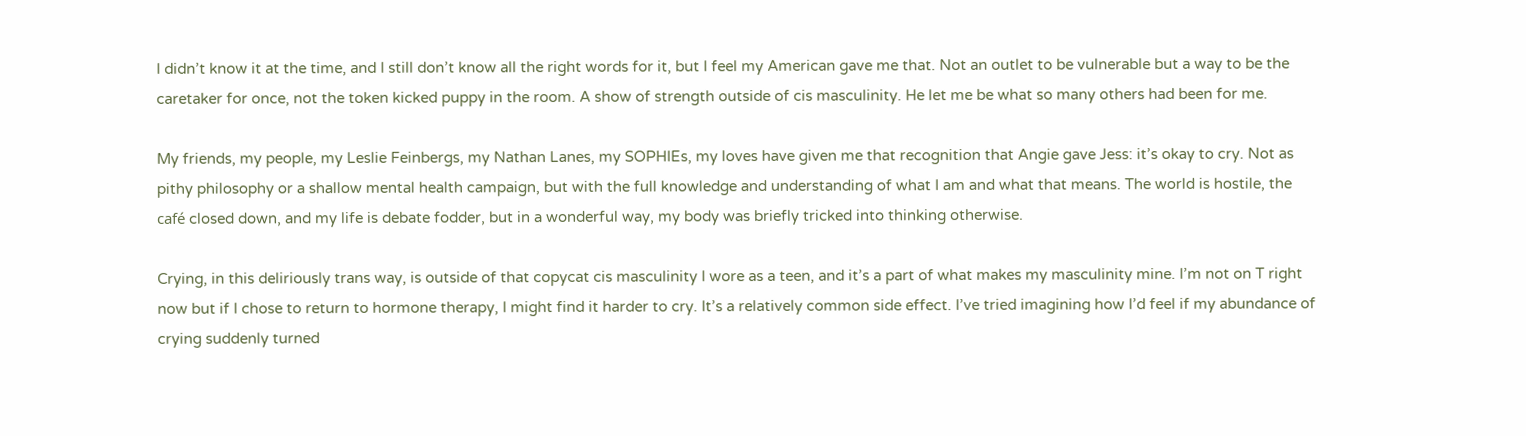I didn’t know it at the time, and I still don’t know all the right words for it, but I feel my American gave me that. Not an outlet to be vulnerable but a way to be the caretaker for once, not the token kicked puppy in the room. A show of strength outside of cis masculinity. He let me be what so many others had been for me.

My friends, my people, my Leslie Feinbergs, my Nathan Lanes, my SOPHIEs, my loves have given me that recognition that Angie gave Jess: it’s okay to cry. Not as pithy philosophy or a shallow mental health campaign, but with the full knowledge and understanding of what I am and what that means. The world is hostile, the café closed down, and my life is debate fodder, but in a wonderful way, my body was briefly tricked into thinking otherwise.

Crying, in this deliriously trans way, is outside of that copycat cis masculinity I wore as a teen, and it’s a part of what makes my masculinity mine. I’m not on T right now but if I chose to return to hormone therapy, I might find it harder to cry. It’s a relatively common side effect. I’ve tried imagining how I’d feel if my abundance of crying suddenly turned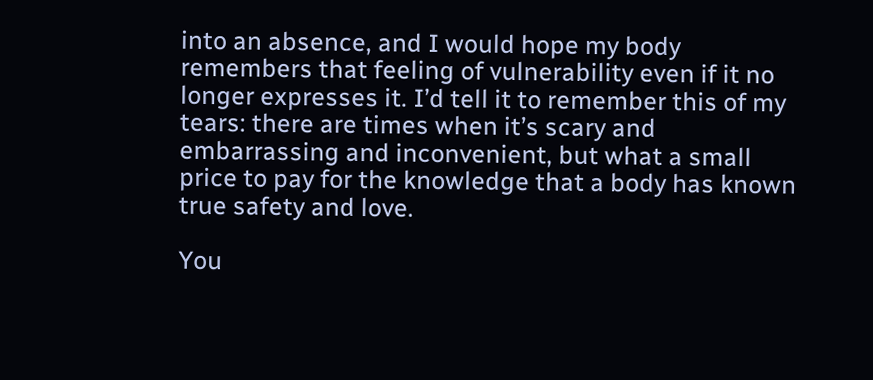into an absence, and I would hope my body remembers that feeling of vulnerability even if it no longer expresses it. I’d tell it to remember this of my tears: there are times when it’s scary and embarrassing and inconvenient, but what a small price to pay for the knowledge that a body has known true safety and love.

You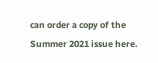can order a copy of the Summer 2021 issue here.